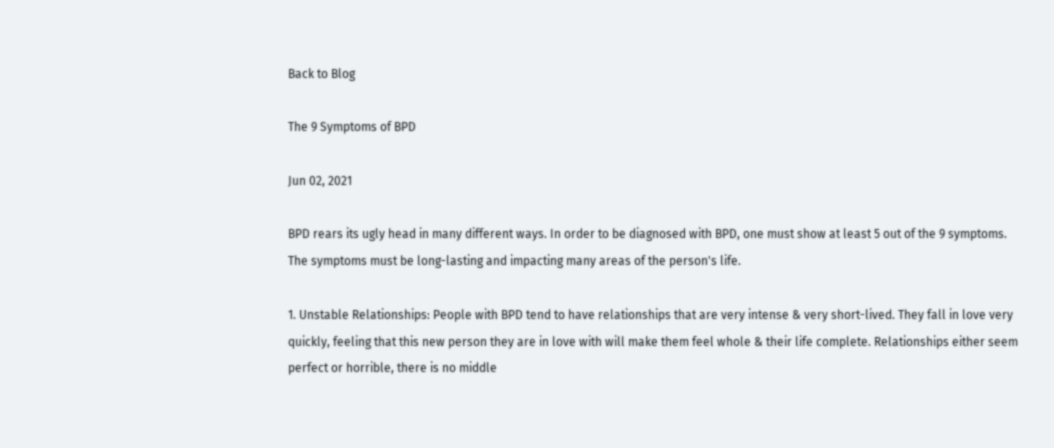Back to Blog

The 9 Symptoms of BPD

Jun 02, 2021

BPD rears its ugly head in many different ways. In order to be diagnosed with BPD, one must show at least 5 out of the 9 symptoms. The symptoms must be long-lasting and impacting many areas of the person's life.

1. Unstable Relationships: People with BPD tend to have relationships that are very intense & very short-lived. They fall in love very quickly, feeling that this new person they are in love with will make them feel whole & their life complete. Relationships either seem perfect or horrible, there is no middle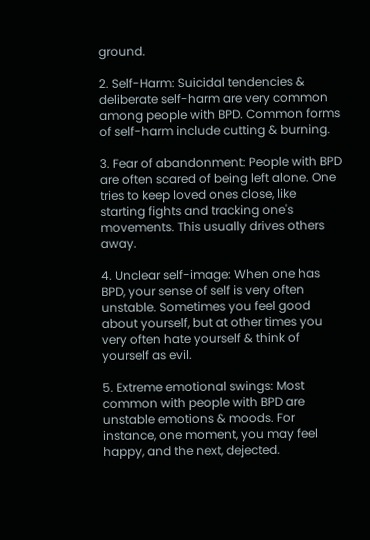ground.

2. Self-Harm: Suicidal tendencies & deliberate self-harm are very common among people with BPD. Common forms of self-harm include cutting & burning.

3. Fear of abandonment: People with BPD are often scared of being left alone. One tries to keep loved ones close, like starting fights and tracking one's movements. This usually drives others away.

4. Unclear self-image: When one has BPD, your sense of self is very often unstable. Sometimes you feel good about yourself, but at other times you very often hate yourself & think of yourself as evil.

5. Extreme emotional swings: Most common with people with BPD are unstable emotions & moods. For instance, one moment, you may feel happy, and the next, dejected.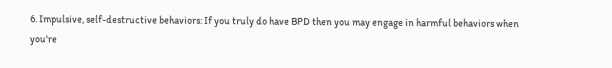6. Impulsive, self-destructive behaviors: If you truly do have BPD then you may engage in harmful behaviors when you're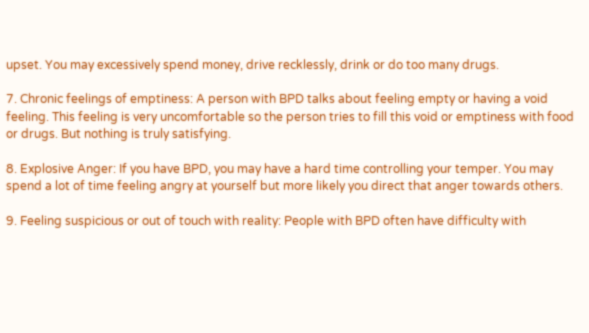upset. You may excessively spend money, drive recklessly, drink or do too many drugs.

7. Chronic feelings of emptiness: A person with BPD talks about feeling empty or having a void feeling. This feeling is very uncomfortable so the person tries to fill this void or emptiness with food or drugs. But nothing is truly satisfying.

8. Explosive Anger: If you have BPD, you may have a hard time controlling your temper. You may spend a lot of time feeling angry at yourself but more likely you direct that anger towards others.

9. Feeling suspicious or out of touch with reality: People with BPD often have difficulty with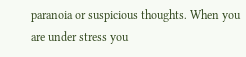paranoia or suspicious thoughts. When you are under stress you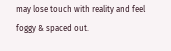may lose touch with reality and feel foggy & spaced out.